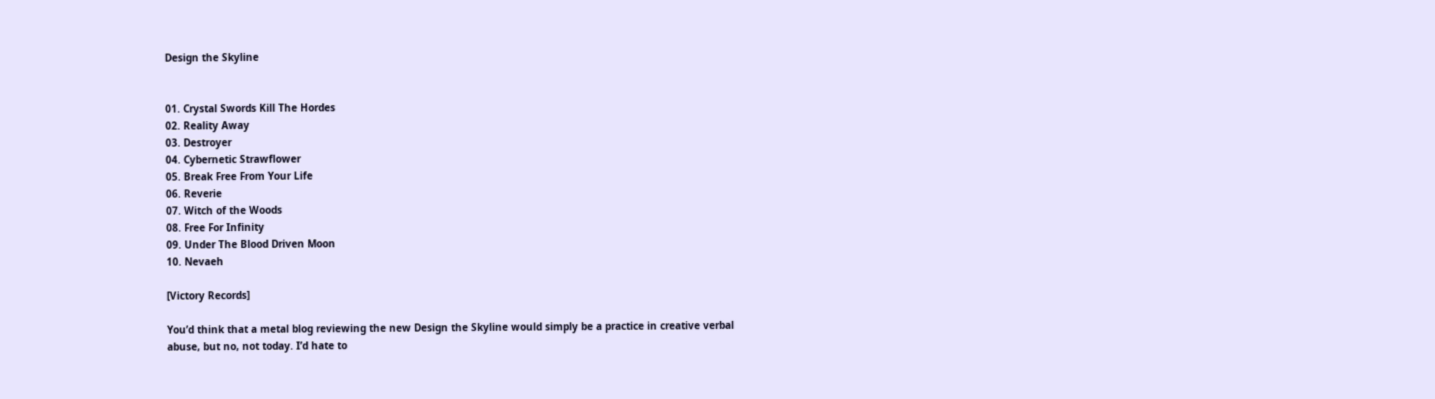Design the Skyline


01. Crystal Swords Kill The Hordes
02. Reality Away
03. Destroyer
04. Cybernetic Strawflower
05. Break Free From Your Life
06. Reverie
07. Witch of the Woods
08. Free For Infinity
09. Under The Blood Driven Moon
10. Nevaeh

[Victory Records]

You’d think that a metal blog reviewing the new Design the Skyline would simply be a practice in creative verbal abuse, but no, not today. I’d hate to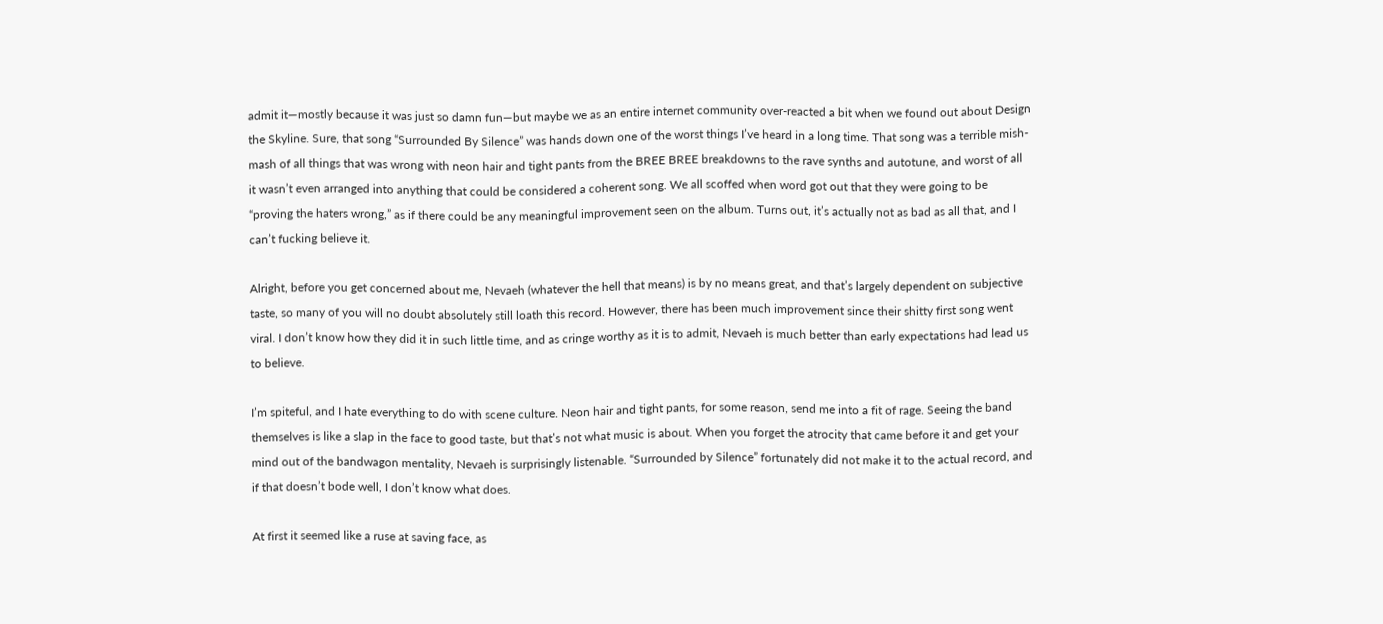admit it—mostly because it was just so damn fun—but maybe we as an entire internet community over-reacted a bit when we found out about Design the Skyline. Sure, that song “Surrounded By Silence” was hands down one of the worst things I’ve heard in a long time. That song was a terrible mish-mash of all things that was wrong with neon hair and tight pants from the BREE BREE breakdowns to the rave synths and autotune, and worst of all it wasn’t even arranged into anything that could be considered a coherent song. We all scoffed when word got out that they were going to be “proving the haters wrong,” as if there could be any meaningful improvement seen on the album. Turns out, it’s actually not as bad as all that, and I can’t fucking believe it.

Alright, before you get concerned about me, Nevaeh (whatever the hell that means) is by no means great, and that’s largely dependent on subjective taste, so many of you will no doubt absolutely still loath this record. However, there has been much improvement since their shitty first song went viral. I don’t know how they did it in such little time, and as cringe worthy as it is to admit, Nevaeh is much better than early expectations had lead us to believe.

I’m spiteful, and I hate everything to do with scene culture. Neon hair and tight pants, for some reason, send me into a fit of rage. Seeing the band themselves is like a slap in the face to good taste, but that’s not what music is about. When you forget the atrocity that came before it and get your mind out of the bandwagon mentality, Nevaeh is surprisingly listenable. “Surrounded by Silence” fortunately did not make it to the actual record, and if that doesn’t bode well, I don’t know what does.

At first it seemed like a ruse at saving face, as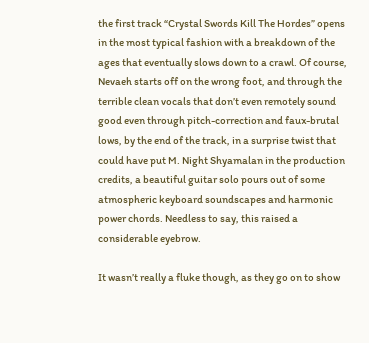the first track “Crystal Swords Kill The Hordes” opens in the most typical fashion with a breakdown of the ages that eventually slows down to a crawl. Of course, Nevaeh starts off on the wrong foot, and through the terrible clean vocals that don’t even remotely sound good even through pitch-correction and faux-brutal lows, by the end of the track, in a surprise twist that could have put M. Night Shyamalan in the production credits, a beautiful guitar solo pours out of some atmospheric keyboard soundscapes and harmonic power chords. Needless to say, this raised a considerable eyebrow.

It wasn’t really a fluke though, as they go on to show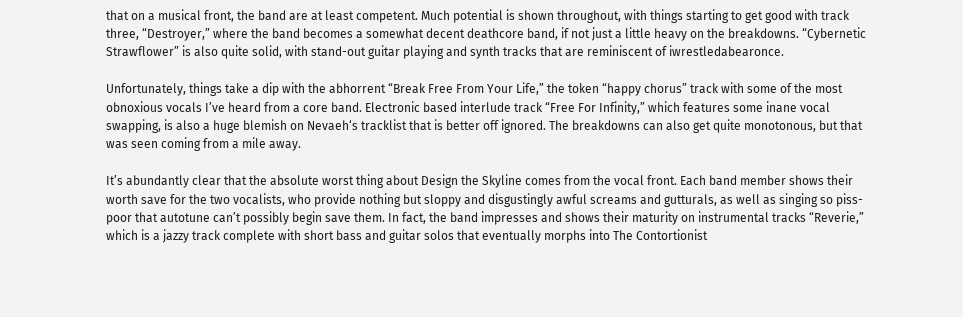that on a musical front, the band are at least competent. Much potential is shown throughout, with things starting to get good with track three, “Destroyer,” where the band becomes a somewhat decent deathcore band, if not just a little heavy on the breakdowns. “Cybernetic Strawflower” is also quite solid, with stand-out guitar playing and synth tracks that are reminiscent of iwrestledabearonce.

Unfortunately, things take a dip with the abhorrent “Break Free From Your Life,” the token “happy chorus” track with some of the most obnoxious vocals I’ve heard from a core band. Electronic based interlude track “Free For Infinity,” which features some inane vocal swapping, is also a huge blemish on Nevaeh‘s tracklist that is better off ignored. The breakdowns can also get quite monotonous, but that was seen coming from a mile away.

It’s abundantly clear that the absolute worst thing about Design the Skyline comes from the vocal front. Each band member shows their worth save for the two vocalists, who provide nothing but sloppy and disgustingly awful screams and gutturals, as well as singing so piss-poor that autotune can’t possibly begin save them. In fact, the band impresses and shows their maturity on instrumental tracks “Reverie,” which is a jazzy track complete with short bass and guitar solos that eventually morphs into The Contortionist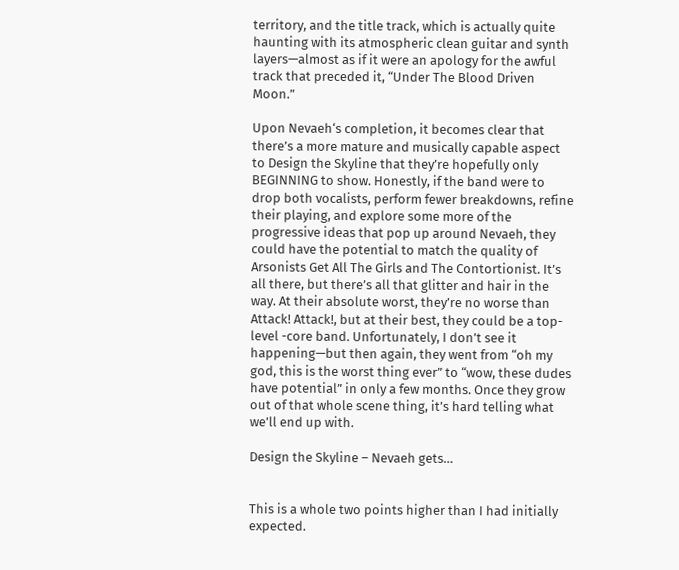territory, and the title track, which is actually quite haunting with its atmospheric clean guitar and synth layers—almost as if it were an apology for the awful track that preceded it, “Under The Blood Driven Moon.”

Upon Nevaeh‘s completion, it becomes clear that there’s a more mature and musically capable aspect to Design the Skyline that they’re hopefully only BEGINNING to show. Honestly, if the band were to drop both vocalists, perform fewer breakdowns, refine their playing, and explore some more of the progressive ideas that pop up around Nevaeh, they could have the potential to match the quality of Arsonists Get All The Girls and The Contortionist. It’s all there, but there’s all that glitter and hair in the way. At their absolute worst, they’re no worse than Attack! Attack!, but at their best, they could be a top-level -core band. Unfortunately, I don’t see it happening—but then again, they went from “oh my god, this is the worst thing ever” to “wow, these dudes have potential” in only a few months. Once they grow out of that whole scene thing, it’s hard telling what we’ll end up with.

Design the Skyline – Nevaeh gets…


This is a whole two points higher than I had initially expected.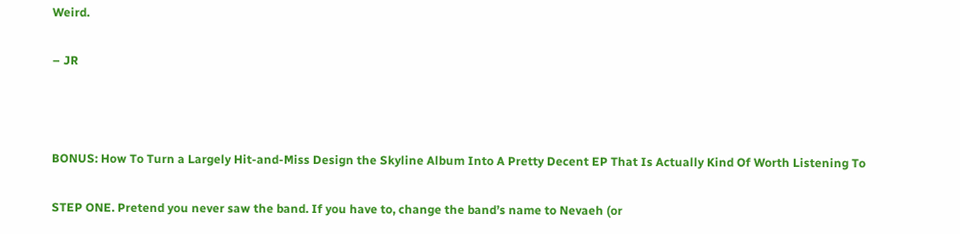Weird.

– JR



BONUS: How To Turn a Largely Hit-and-Miss Design the Skyline Album Into A Pretty Decent EP That Is Actually Kind Of Worth Listening To

STEP ONE. Pretend you never saw the band. If you have to, change the band’s name to Nevaeh (or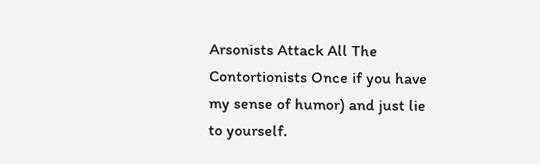Arsonists Attack All The Contortionists Once if you have my sense of humor) and just lie to yourself.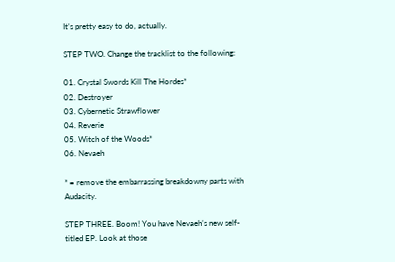It’s pretty easy to do, actually.

STEP TWO. Change the tracklist to the following:

01. Crystal Swords Kill The Hordes*
02. Destroyer
03. Cybernetic Strawflower
04. Reverie
05. Witch of the Woods*
06. Nevaeh

* = remove the embarrassing breakdowny parts with Audacity.

STEP THREE. Boom! You have Nevaeh’s new self-titled EP. Look at those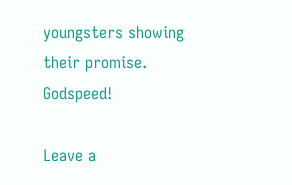youngsters showing their promise. Godspeed!

Leave a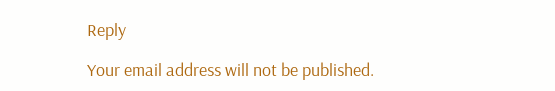Reply

Your email address will not be published.